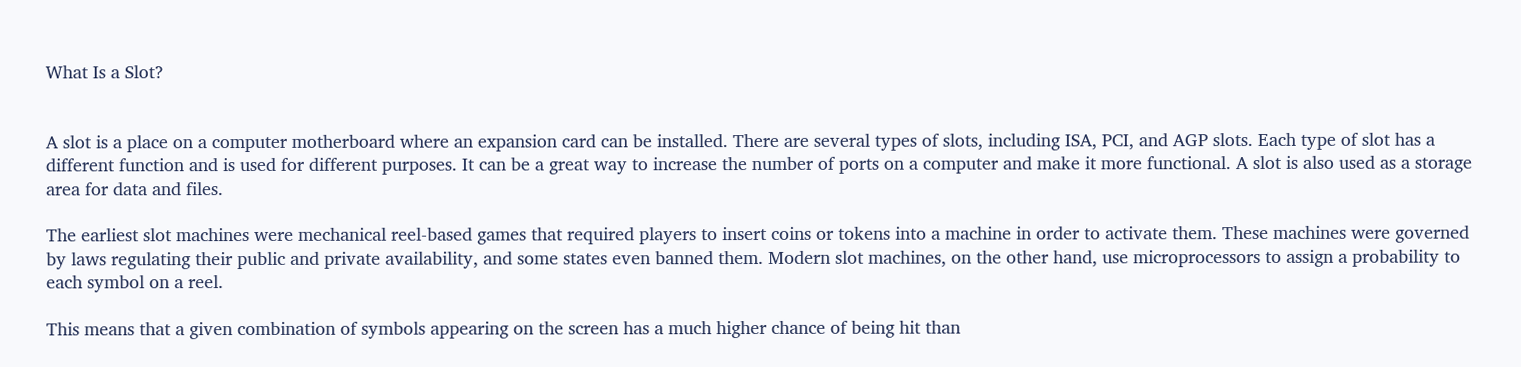What Is a Slot?


A slot is a place on a computer motherboard where an expansion card can be installed. There are several types of slots, including ISA, PCI, and AGP slots. Each type of slot has a different function and is used for different purposes. It can be a great way to increase the number of ports on a computer and make it more functional. A slot is also used as a storage area for data and files.

The earliest slot machines were mechanical reel-based games that required players to insert coins or tokens into a machine in order to activate them. These machines were governed by laws regulating their public and private availability, and some states even banned them. Modern slot machines, on the other hand, use microprocessors to assign a probability to each symbol on a reel.

This means that a given combination of symbols appearing on the screen has a much higher chance of being hit than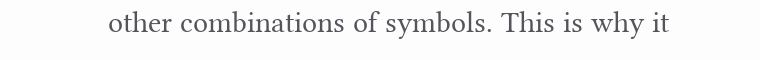other combinations of symbols. This is why it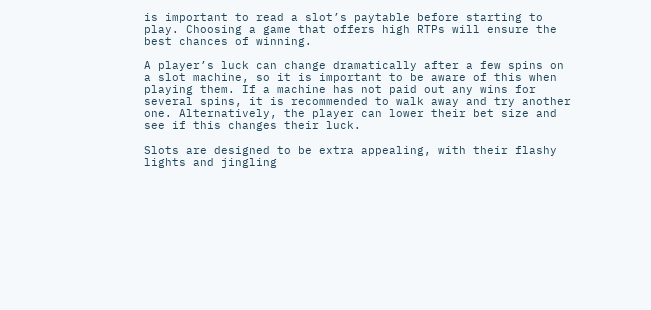is important to read a slot’s paytable before starting to play. Choosing a game that offers high RTPs will ensure the best chances of winning.

A player’s luck can change dramatically after a few spins on a slot machine, so it is important to be aware of this when playing them. If a machine has not paid out any wins for several spins, it is recommended to walk away and try another one. Alternatively, the player can lower their bet size and see if this changes their luck.

Slots are designed to be extra appealing, with their flashy lights and jingling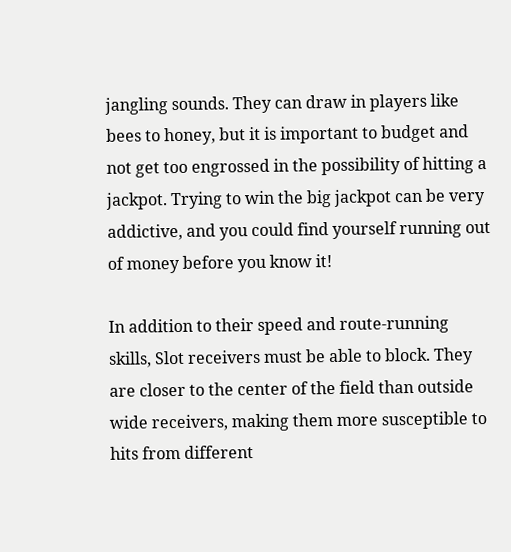jangling sounds. They can draw in players like bees to honey, but it is important to budget and not get too engrossed in the possibility of hitting a jackpot. Trying to win the big jackpot can be very addictive, and you could find yourself running out of money before you know it!

In addition to their speed and route-running skills, Slot receivers must be able to block. They are closer to the center of the field than outside wide receivers, making them more susceptible to hits from different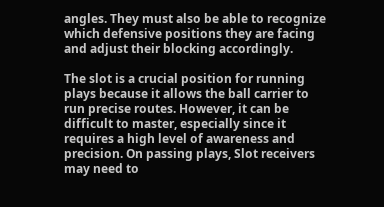angles. They must also be able to recognize which defensive positions they are facing and adjust their blocking accordingly.

The slot is a crucial position for running plays because it allows the ball carrier to run precise routes. However, it can be difficult to master, especially since it requires a high level of awareness and precision. On passing plays, Slot receivers may need to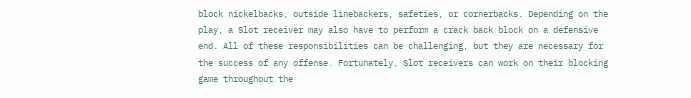block nickelbacks, outside linebackers, safeties, or cornerbacks. Depending on the play, a Slot receiver may also have to perform a crack back block on a defensive end. All of these responsibilities can be challenging, but they are necessary for the success of any offense. Fortunately, Slot receivers can work on their blocking game throughout the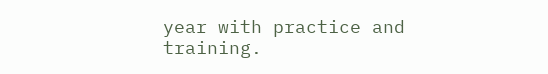year with practice and training.